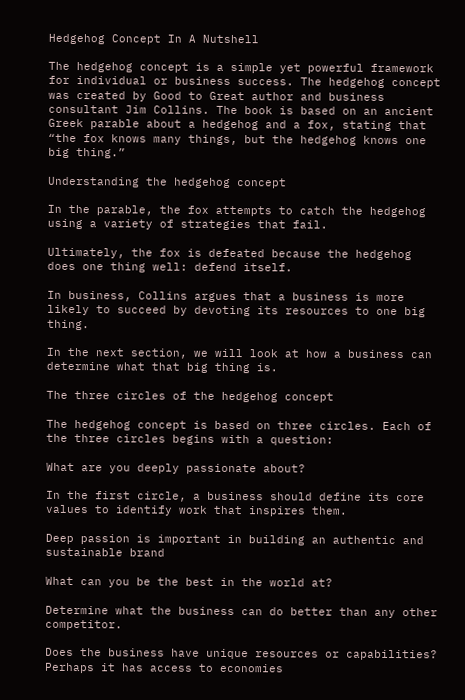Hedgehog Concept In A Nutshell

The hedgehog concept is a simple yet powerful framework for individual or business success. The hedgehog concept was created by Good to Great author and business consultant Jim Collins. The book is based on an ancient Greek parable about a hedgehog and a fox, stating that “the fox knows many things, but the hedgehog knows one big thing.”

Understanding the hedgehog concept

In the parable, the fox attempts to catch the hedgehog using a variety of strategies that fail.

Ultimately, the fox is defeated because the hedgehog does one thing well: defend itself.

In business, Collins argues that a business is more likely to succeed by devoting its resources to one big thing.

In the next section, we will look at how a business can determine what that big thing is.

The three circles of the hedgehog concept

The hedgehog concept is based on three circles. Each of the three circles begins with a question:

What are you deeply passionate about?

In the first circle, a business should define its core values to identify work that inspires them.

Deep passion is important in building an authentic and sustainable brand

What can you be the best in the world at?

Determine what the business can do better than any other competitor.

Does the business have unique resources or capabilities? Perhaps it has access to economies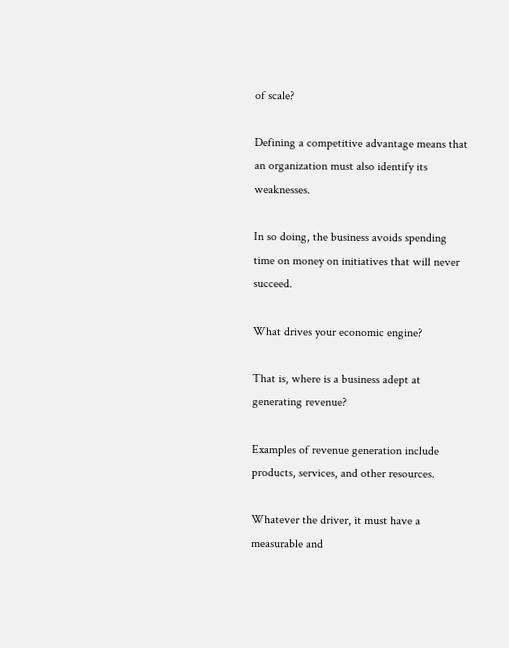of scale?

Defining a competitive advantage means that an organization must also identify its weaknesses.

In so doing, the business avoids spending time on money on initiatives that will never succeed.

What drives your economic engine?

That is, where is a business adept at generating revenue?

Examples of revenue generation include products, services, and other resources.

Whatever the driver, it must have a measurable and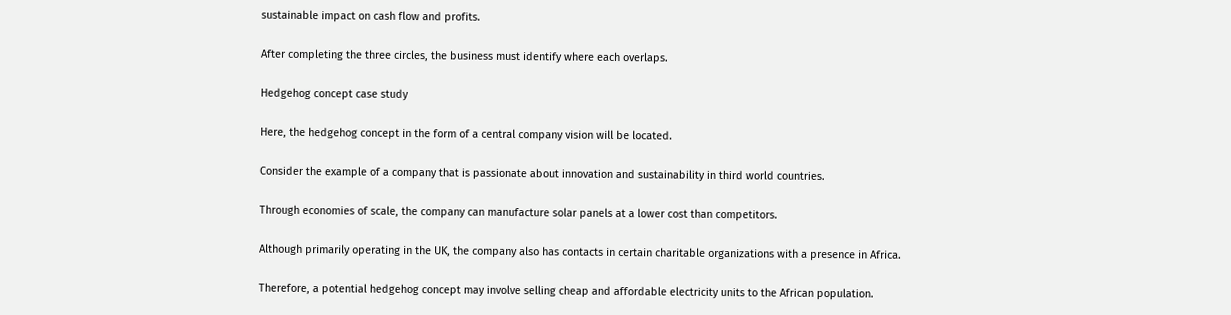sustainable impact on cash flow and profits.

After completing the three circles, the business must identify where each overlaps.

Hedgehog concept case study

Here, the hedgehog concept in the form of a central company vision will be located.

Consider the example of a company that is passionate about innovation and sustainability in third world countries.

Through economies of scale, the company can manufacture solar panels at a lower cost than competitors.

Although primarily operating in the UK, the company also has contacts in certain charitable organizations with a presence in Africa.

Therefore, a potential hedgehog concept may involve selling cheap and affordable electricity units to the African population.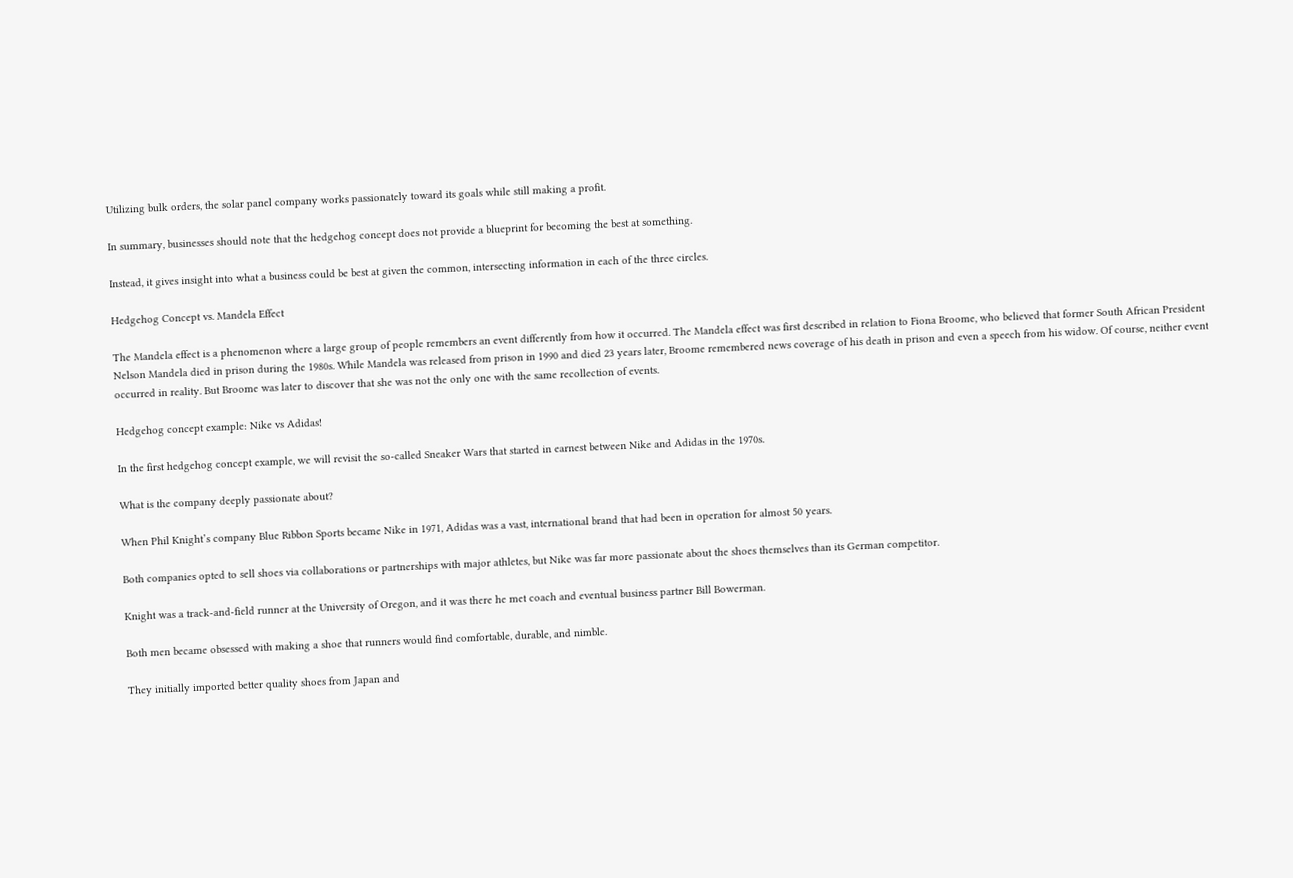Utilizing bulk orders, the solar panel company works passionately toward its goals while still making a profit.

In summary, businesses should note that the hedgehog concept does not provide a blueprint for becoming the best at something.

Instead, it gives insight into what a business could be best at given the common, intersecting information in each of the three circles.

Hedgehog Concept vs. Mandela Effect

The Mandela effect is a phenomenon where a large group of people remembers an event differently from how it occurred. The Mandela effect was first described in relation to Fiona Broome, who believed that former South African President Nelson Mandela died in prison during the 1980s. While Mandela was released from prison in 1990 and died 23 years later, Broome remembered news coverage of his death in prison and even a speech from his widow. Of course, neither event occurred in reality. But Broome was later to discover that she was not the only one with the same recollection of events.

Hedgehog concept example: Nike vs Adidas!

In the first hedgehog concept example, we will revisit the so-called Sneaker Wars that started in earnest between Nike and Adidas in the 1970s.

What is the company deeply passionate about?

When Phil Knight’s company Blue Ribbon Sports became Nike in 1971, Adidas was a vast, international brand that had been in operation for almost 50 years.

Both companies opted to sell shoes via collaborations or partnerships with major athletes, but Nike was far more passionate about the shoes themselves than its German competitor.

Knight was a track-and-field runner at the University of Oregon, and it was there he met coach and eventual business partner Bill Bowerman.

Both men became obsessed with making a shoe that runners would find comfortable, durable, and nimble.

They initially imported better quality shoes from Japan and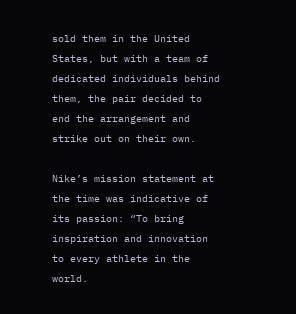sold them in the United States, but with a team of dedicated individuals behind them, the pair decided to end the arrangement and strike out on their own.

Nike’s mission statement at the time was indicative of its passion: “To bring inspiration and innovation to every athlete in the world.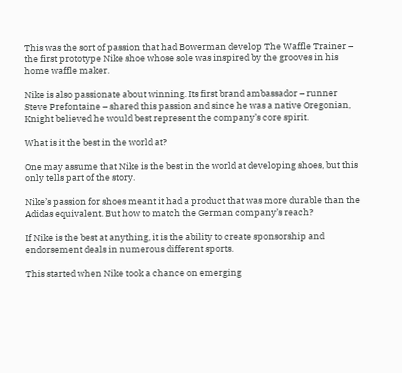This was the sort of passion that had Bowerman develop The Waffle Trainer – the first prototype Nike shoe whose sole was inspired by the grooves in his home waffle maker.

Nike is also passionate about winning. Its first brand ambassador – runner Steve Prefontaine – shared this passion and since he was a native Oregonian, Knight believed he would best represent the company’s core spirit.

What is it the best in the world at?

One may assume that Nike is the best in the world at developing shoes, but this only tells part of the story.

Nike’s passion for shoes meant it had a product that was more durable than the Adidas equivalent. But how to match the German company’s reach?

If Nike is the best at anything, it is the ability to create sponsorship and endorsement deals in numerous different sports.

This started when Nike took a chance on emerging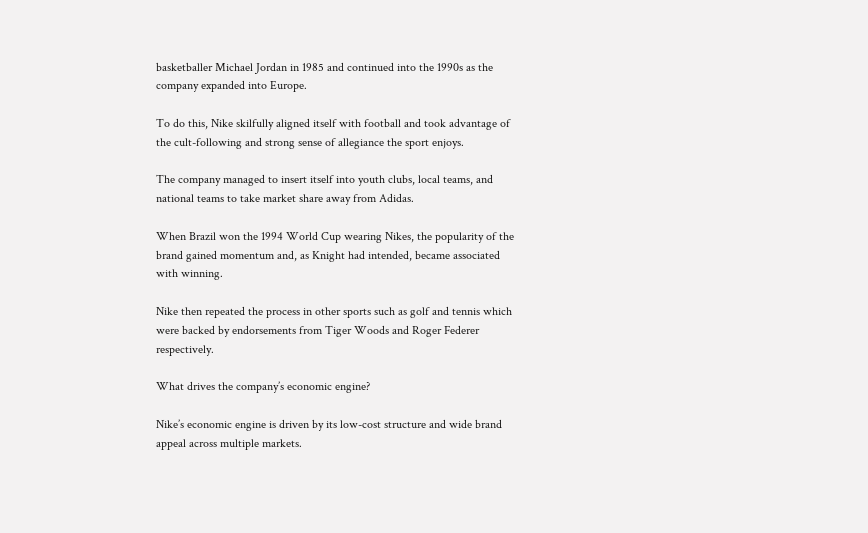basketballer Michael Jordan in 1985 and continued into the 1990s as the company expanded into Europe.

To do this, Nike skilfully aligned itself with football and took advantage of the cult-following and strong sense of allegiance the sport enjoys.

The company managed to insert itself into youth clubs, local teams, and national teams to take market share away from Adidas.

When Brazil won the 1994 World Cup wearing Nikes, the popularity of the brand gained momentum and, as Knight had intended, became associated with winning.

Nike then repeated the process in other sports such as golf and tennis which were backed by endorsements from Tiger Woods and Roger Federer respectively.

What drives the company’s economic engine?

Nike’s economic engine is driven by its low-cost structure and wide brand appeal across multiple markets.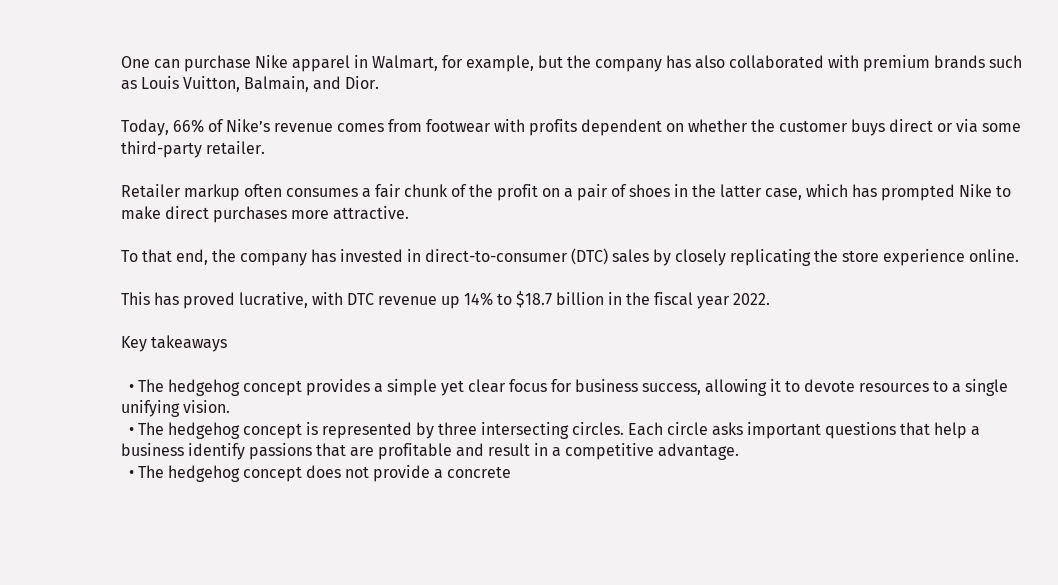One can purchase Nike apparel in Walmart, for example, but the company has also collaborated with premium brands such as Louis Vuitton, Balmain, and Dior.

Today, 66% of Nike’s revenue comes from footwear with profits dependent on whether the customer buys direct or via some third-party retailer.

Retailer markup often consumes a fair chunk of the profit on a pair of shoes in the latter case, which has prompted Nike to make direct purchases more attractive.

To that end, the company has invested in direct-to-consumer (DTC) sales by closely replicating the store experience online.

This has proved lucrative, with DTC revenue up 14% to $18.7 billion in the fiscal year 2022.

Key takeaways

  • The hedgehog concept provides a simple yet clear focus for business success, allowing it to devote resources to a single unifying vision.
  • The hedgehog concept is represented by three intersecting circles. Each circle asks important questions that help a business identify passions that are profitable and result in a competitive advantage.
  • The hedgehog concept does not provide a concrete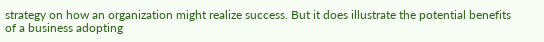strategy on how an organization might realize success. But it does illustrate the potential benefits of a business adopting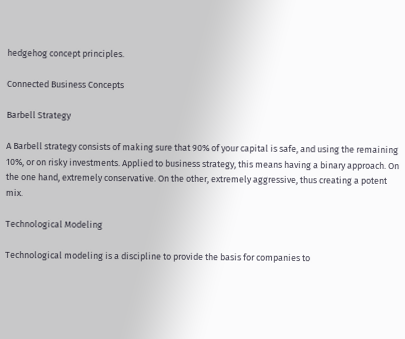hedgehog concept principles.

Connected Business Concepts

Barbell Strategy

A Barbell strategy consists of making sure that 90% of your capital is safe, and using the remaining 10%, or on risky investments. Applied to business strategy, this means having a binary approach. On the one hand, extremely conservative. On the other, extremely aggressive, thus creating a potent mix.

Technological Modeling

Technological modeling is a discipline to provide the basis for companies to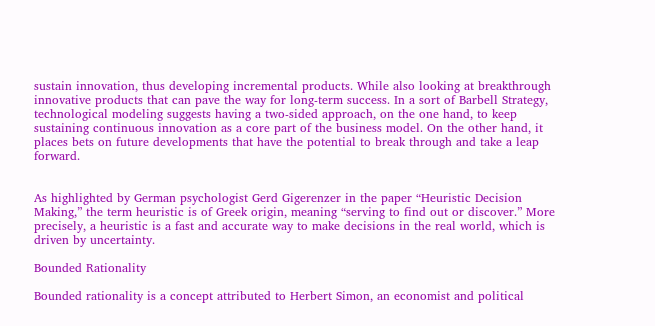sustain innovation, thus developing incremental products. While also looking at breakthrough innovative products that can pave the way for long-term success. In a sort of Barbell Strategy, technological modeling suggests having a two-sided approach, on the one hand, to keep sustaining continuous innovation as a core part of the business model. On the other hand, it places bets on future developments that have the potential to break through and take a leap forward.


As highlighted by German psychologist Gerd Gigerenzer in the paper “Heuristic Decision Making,” the term heuristic is of Greek origin, meaning “serving to find out or discover.” More precisely, a heuristic is a fast and accurate way to make decisions in the real world, which is driven by uncertainty.

Bounded Rationality

Bounded rationality is a concept attributed to Herbert Simon, an economist and political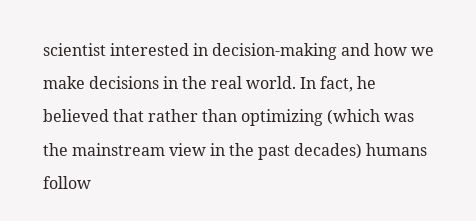scientist interested in decision-making and how we make decisions in the real world. In fact, he believed that rather than optimizing (which was the mainstream view in the past decades) humans follow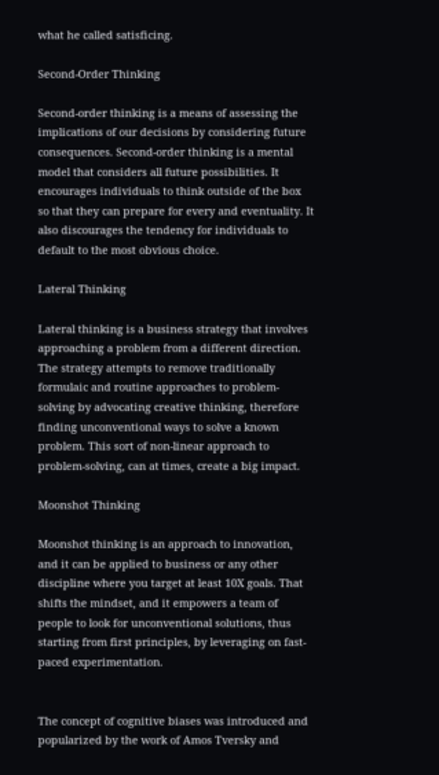what he called satisficing.

Second-Order Thinking

Second-order thinking is a means of assessing the implications of our decisions by considering future consequences. Second-order thinking is a mental model that considers all future possibilities. It encourages individuals to think outside of the box so that they can prepare for every and eventuality. It also discourages the tendency for individuals to default to the most obvious choice.

Lateral Thinking

Lateral thinking is a business strategy that involves approaching a problem from a different direction. The strategy attempts to remove traditionally formulaic and routine approaches to problem-solving by advocating creative thinking, therefore finding unconventional ways to solve a known problem. This sort of non-linear approach to problem-solving, can at times, create a big impact.

Moonshot Thinking

Moonshot thinking is an approach to innovation, and it can be applied to business or any other discipline where you target at least 10X goals. That shifts the mindset, and it empowers a team of people to look for unconventional solutions, thus starting from first principles, by leveraging on fast-paced experimentation.


The concept of cognitive biases was introduced and popularized by the work of Amos Tversky and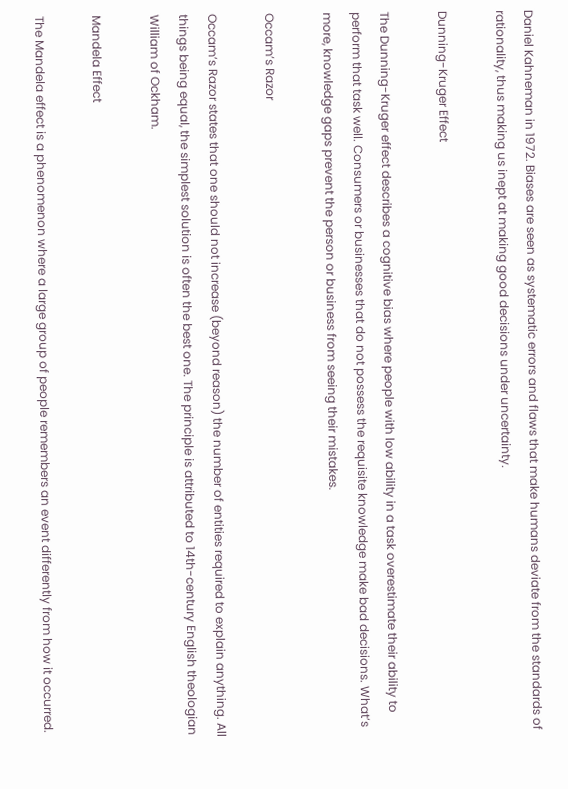Daniel Kahneman in 1972. Biases are seen as systematic errors and flaws that make humans deviate from the standards of rationality, thus making us inept at making good decisions under uncertainty.

Dunning-Kruger Effect

The Dunning-Kruger effect describes a cognitive bias where people with low ability in a task overestimate their ability to perform that task well. Consumers or businesses that do not possess the requisite knowledge make bad decisions. What’s more, knowledge gaps prevent the person or business from seeing their mistakes.

Occam’s Razor

Occam’s Razor states that one should not increase (beyond reason) the number of entities required to explain anything. All things being equal, the simplest solution is often the best one. The principle is attributed to 14th-century English theologian William of Ockham.

Mandela Effect

The Mandela effect is a phenomenon where a large group of people remembers an event differently from how it occurred.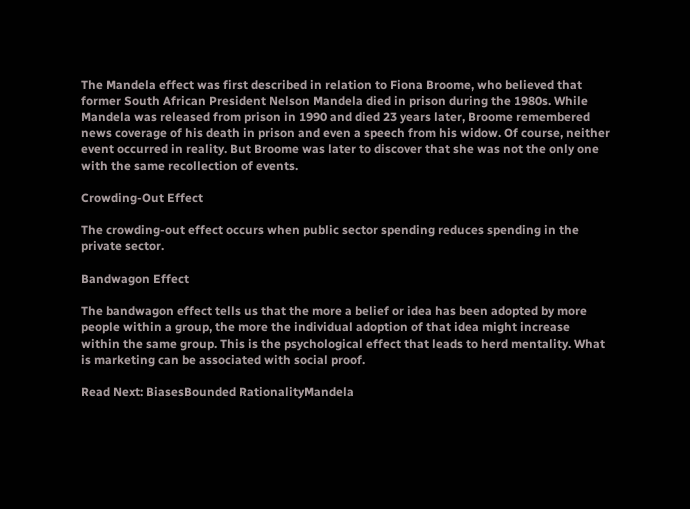The Mandela effect was first described in relation to Fiona Broome, who believed that former South African President Nelson Mandela died in prison during the 1980s. While Mandela was released from prison in 1990 and died 23 years later, Broome remembered news coverage of his death in prison and even a speech from his widow. Of course, neither event occurred in reality. But Broome was later to discover that she was not the only one with the same recollection of events.

Crowding-Out Effect

The crowding-out effect occurs when public sector spending reduces spending in the private sector.

Bandwagon Effect

The bandwagon effect tells us that the more a belief or idea has been adopted by more people within a group, the more the individual adoption of that idea might increase within the same group. This is the psychological effect that leads to herd mentality. What is marketing can be associated with social proof.

Read Next: BiasesBounded RationalityMandela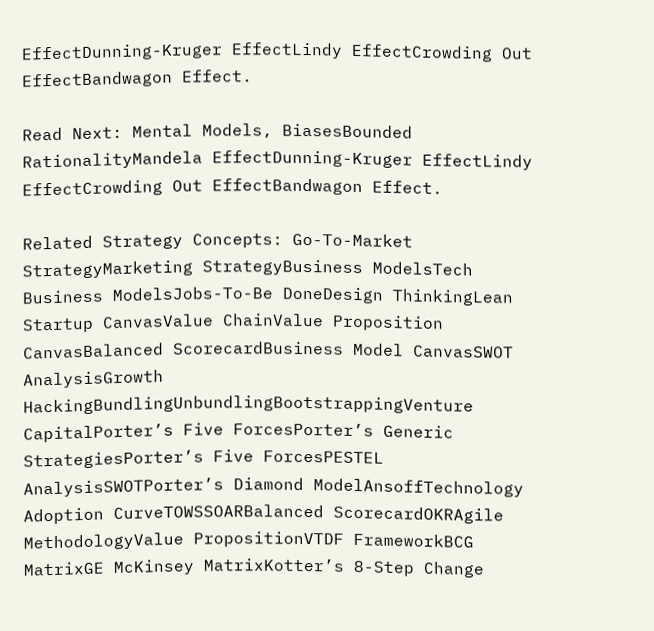EffectDunning-Kruger EffectLindy EffectCrowding Out EffectBandwagon Effect.

Read Next: Mental Models, BiasesBounded RationalityMandela EffectDunning-Kruger EffectLindy EffectCrowding Out EffectBandwagon Effect.

Related Strategy Concepts: Go-To-Market StrategyMarketing StrategyBusiness ModelsTech Business ModelsJobs-To-Be DoneDesign ThinkingLean Startup CanvasValue ChainValue Proposition CanvasBalanced ScorecardBusiness Model CanvasSWOT AnalysisGrowth HackingBundlingUnbundlingBootstrappingVenture CapitalPorter’s Five ForcesPorter’s Generic StrategiesPorter’s Five ForcesPESTEL AnalysisSWOTPorter’s Diamond ModelAnsoffTechnology Adoption CurveTOWSSOARBalanced ScorecardOKRAgile MethodologyValue PropositionVTDF FrameworkBCG MatrixGE McKinsey MatrixKotter’s 8-Step Change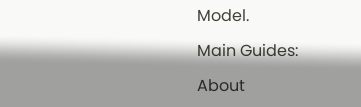Model.

Main Guides:

About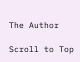The Author

Scroll to Top